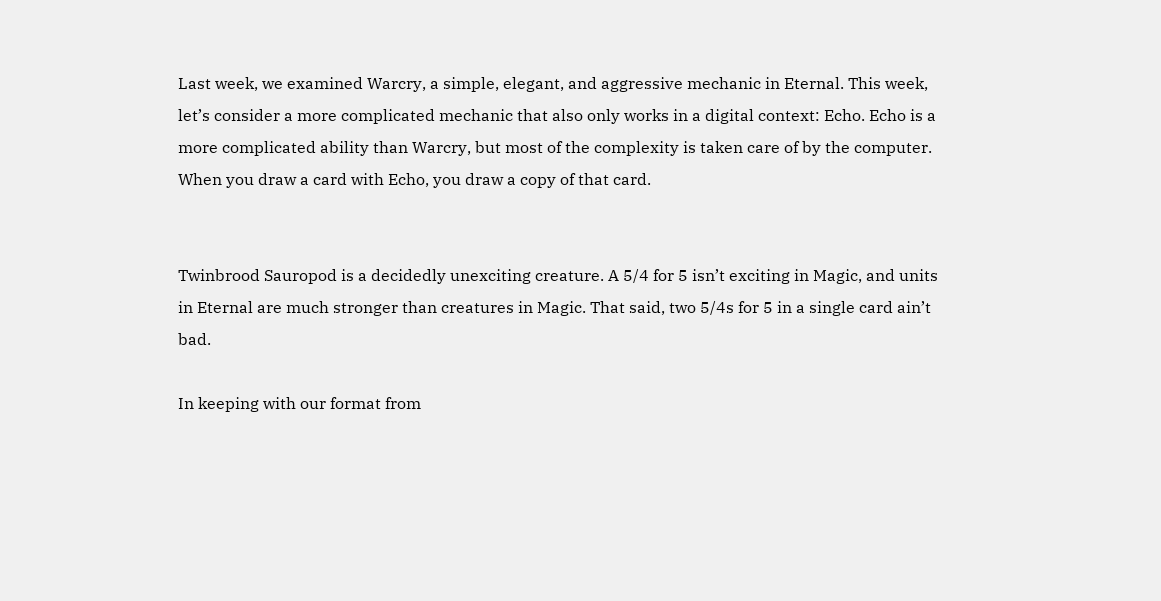Last week, we examined Warcry, a simple, elegant, and aggressive mechanic in Eternal. This week, let’s consider a more complicated mechanic that also only works in a digital context: Echo. Echo is a more complicated ability than Warcry, but most of the complexity is taken care of by the computer. When you draw a card with Echo, you draw a copy of that card.


Twinbrood Sauropod is a decidedly unexciting creature. A 5/4 for 5 isn’t exciting in Magic, and units in Eternal are much stronger than creatures in Magic. That said, two 5/4s for 5 in a single card ain’t bad.

In keeping with our format from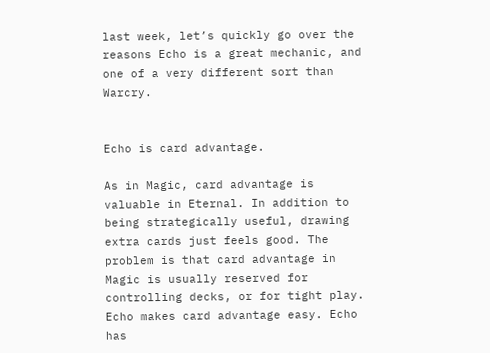last week, let’s quickly go over the reasons Echo is a great mechanic, and one of a very different sort than Warcry.


Echo is card advantage.

As in Magic, card advantage is valuable in Eternal. In addition to being strategically useful, drawing extra cards just feels good. The problem is that card advantage in Magic is usually reserved for controlling decks, or for tight play. Echo makes card advantage easy. Echo has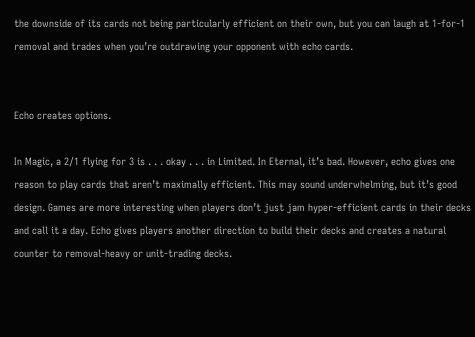the downside of its cards not being particularly efficient on their own, but you can laugh at 1-for-1 removal and trades when you’re outdrawing your opponent with echo cards.


Echo creates options.

In Magic, a 2/1 flying for 3 is . . . okay . . . in Limited. In Eternal, it’s bad. However, echo gives one reason to play cards that aren’t maximally efficient. This may sound underwhelming, but it’s good design. Games are more interesting when players don’t just jam hyper-efficient cards in their decks and call it a day. Echo gives players another direction to build their decks and creates a natural counter to removal-heavy or unit-trading decks.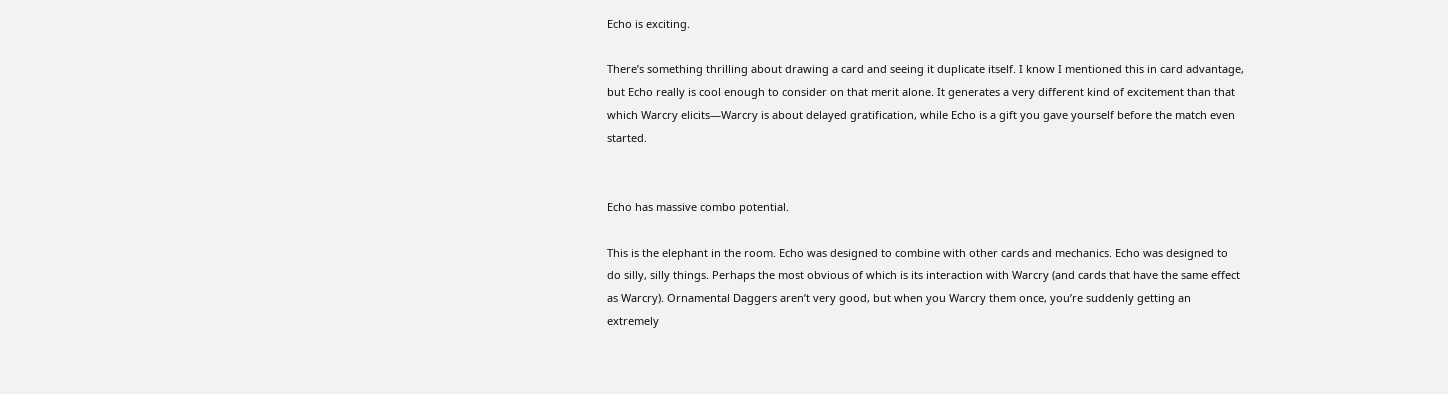Echo is exciting.

There’s something thrilling about drawing a card and seeing it duplicate itself. I know I mentioned this in card advantage, but Echo really is cool enough to consider on that merit alone. It generates a very different kind of excitement than that which Warcry elicits—Warcry is about delayed gratification, while Echo is a gift you gave yourself before the match even started.


Echo has massive combo potential.

This is the elephant in the room. Echo was designed to combine with other cards and mechanics. Echo was designed to do silly, silly things. Perhaps the most obvious of which is its interaction with Warcry (and cards that have the same effect as Warcry). Ornamental Daggers aren’t very good, but when you Warcry them once, you’re suddenly getting an extremely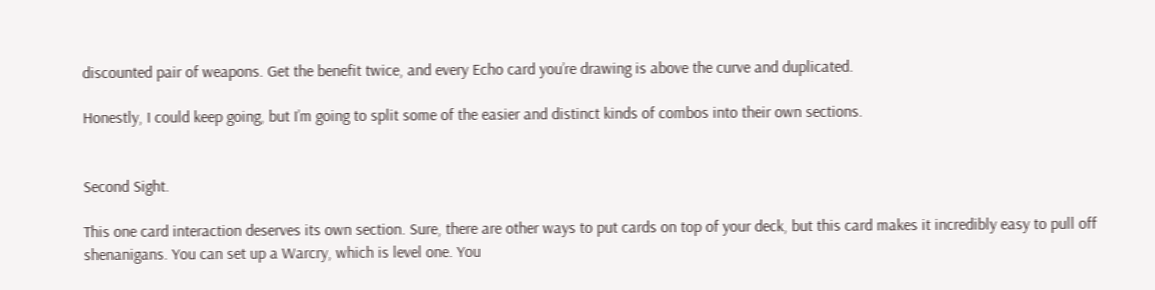discounted pair of weapons. Get the benefit twice, and every Echo card you’re drawing is above the curve and duplicated.

Honestly, I could keep going, but I’m going to split some of the easier and distinct kinds of combos into their own sections.


Second Sight.

This one card interaction deserves its own section. Sure, there are other ways to put cards on top of your deck, but this card makes it incredibly easy to pull off shenanigans. You can set up a Warcry, which is level one. You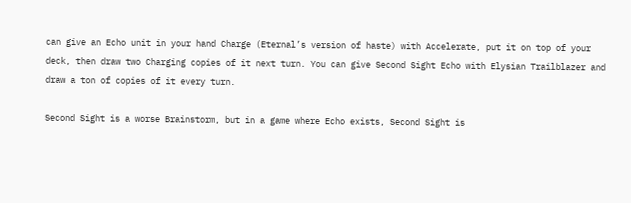can give an Echo unit in your hand Charge (Eternal’s version of haste) with Accelerate, put it on top of your deck, then draw two Charging copies of it next turn. You can give Second Sight Echo with Elysian Trailblazer and draw a ton of copies of it every turn.

Second Sight is a worse Brainstorm, but in a game where Echo exists, Second Sight is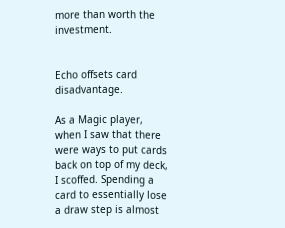more than worth the investment.


Echo offsets card disadvantage.

As a Magic player, when I saw that there were ways to put cards back on top of my deck, I scoffed. Spending a card to essentially lose a draw step is almost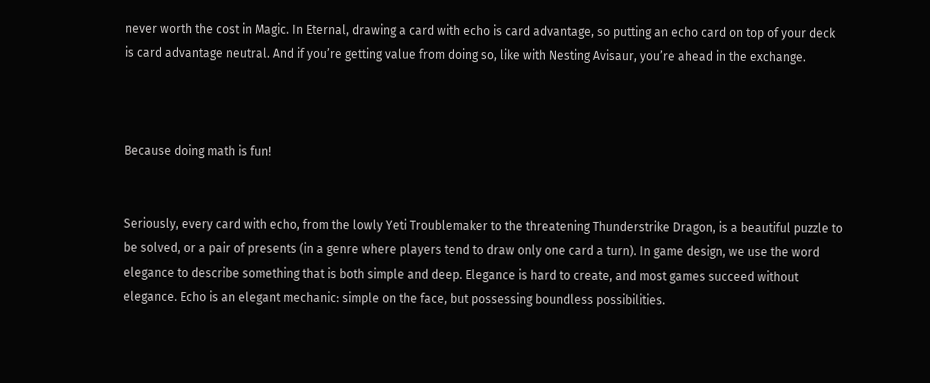never worth the cost in Magic. In Eternal, drawing a card with echo is card advantage, so putting an echo card on top of your deck is card advantage neutral. And if you’re getting value from doing so, like with Nesting Avisaur, you’re ahead in the exchange.



Because doing math is fun!


Seriously, every card with echo, from the lowly Yeti Troublemaker to the threatening Thunderstrike Dragon, is a beautiful puzzle to be solved, or a pair of presents (in a genre where players tend to draw only one card a turn). In game design, we use the word elegance to describe something that is both simple and deep. Elegance is hard to create, and most games succeed without elegance. Echo is an elegant mechanic: simple on the face, but possessing boundless possibilities.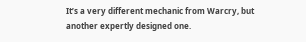It’s a very different mechanic from Warcry, but another expertly designed one.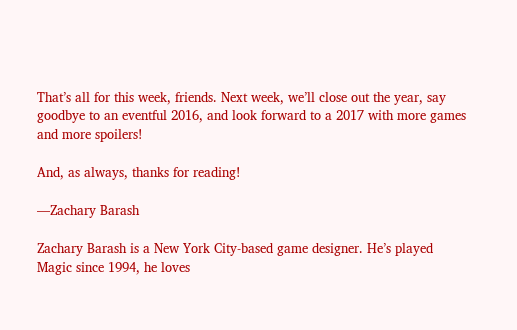That’s all for this week, friends. Next week, we’ll close out the year, say goodbye to an eventful 2016, and look forward to a 2017 with more games and more spoilers!

And, as always, thanks for reading!

—Zachary Barash

Zachary Barash is a New York City-based game designer. He’s played Magic since 1994, he loves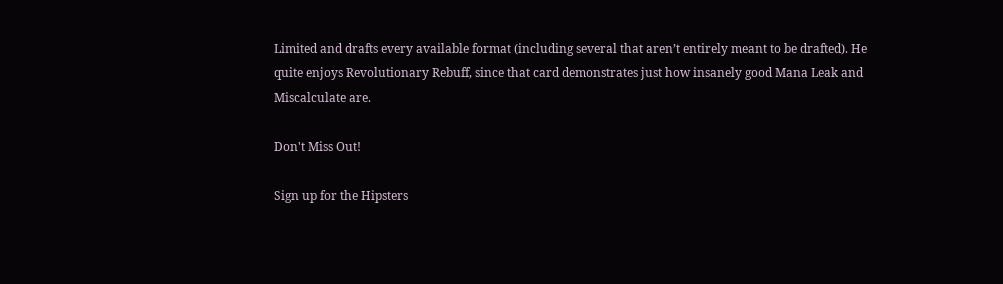Limited and drafts every available format (including several that aren’t entirely meant to be drafted). He quite enjoys Revolutionary Rebuff, since that card demonstrates just how insanely good Mana Leak and Miscalculate are.

Don't Miss Out!

Sign up for the Hipsters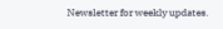Newsletter for weekly updates.